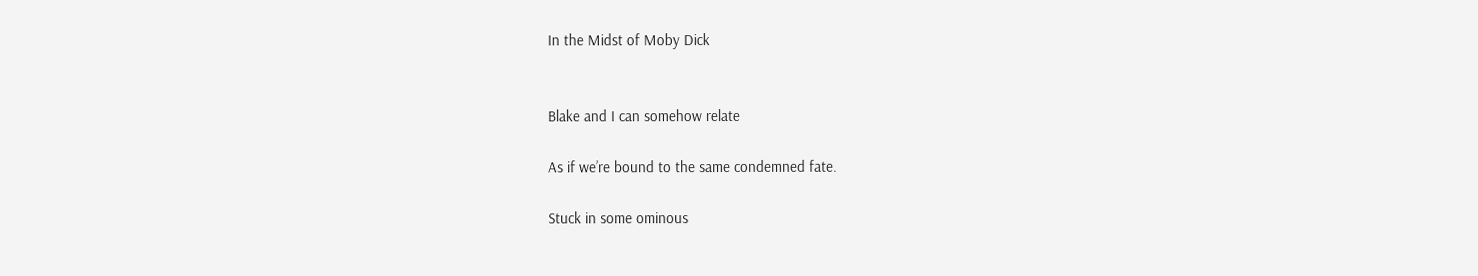In the Midst of Moby Dick


Blake and I can somehow relate

As if we’re bound to the same condemned fate.

Stuck in some ominous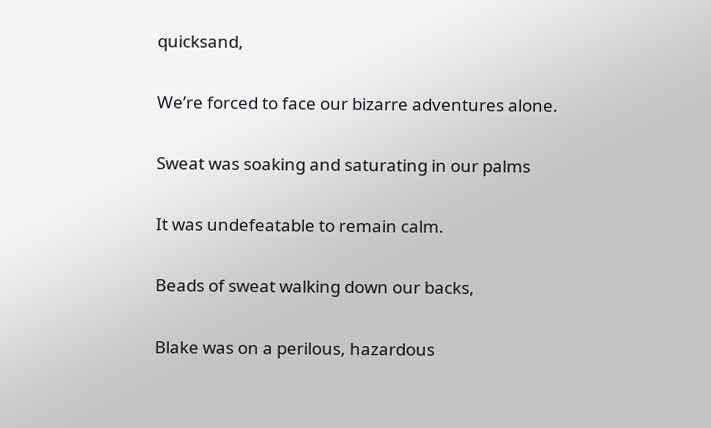quicksand,

We’re forced to face our bizarre adventures alone.

Sweat was soaking and saturating in our palms

It was undefeatable to remain calm.

Beads of sweat walking down our backs,

Blake was on a perilous, hazardous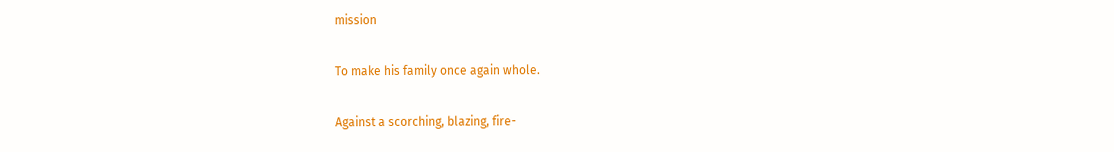mission

To make his family once again whole.

Against a scorching, blazing, fire-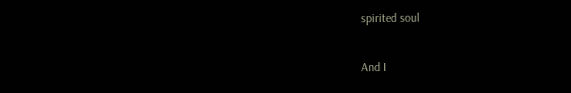spirited soul

And I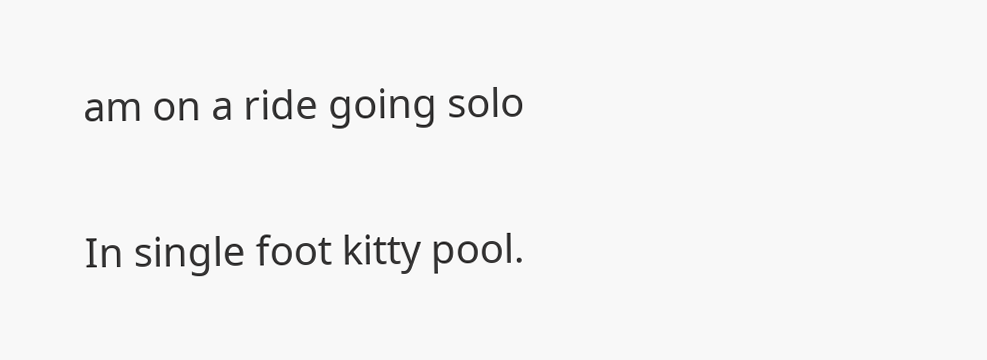am on a ride going solo

In single foot kitty pool.